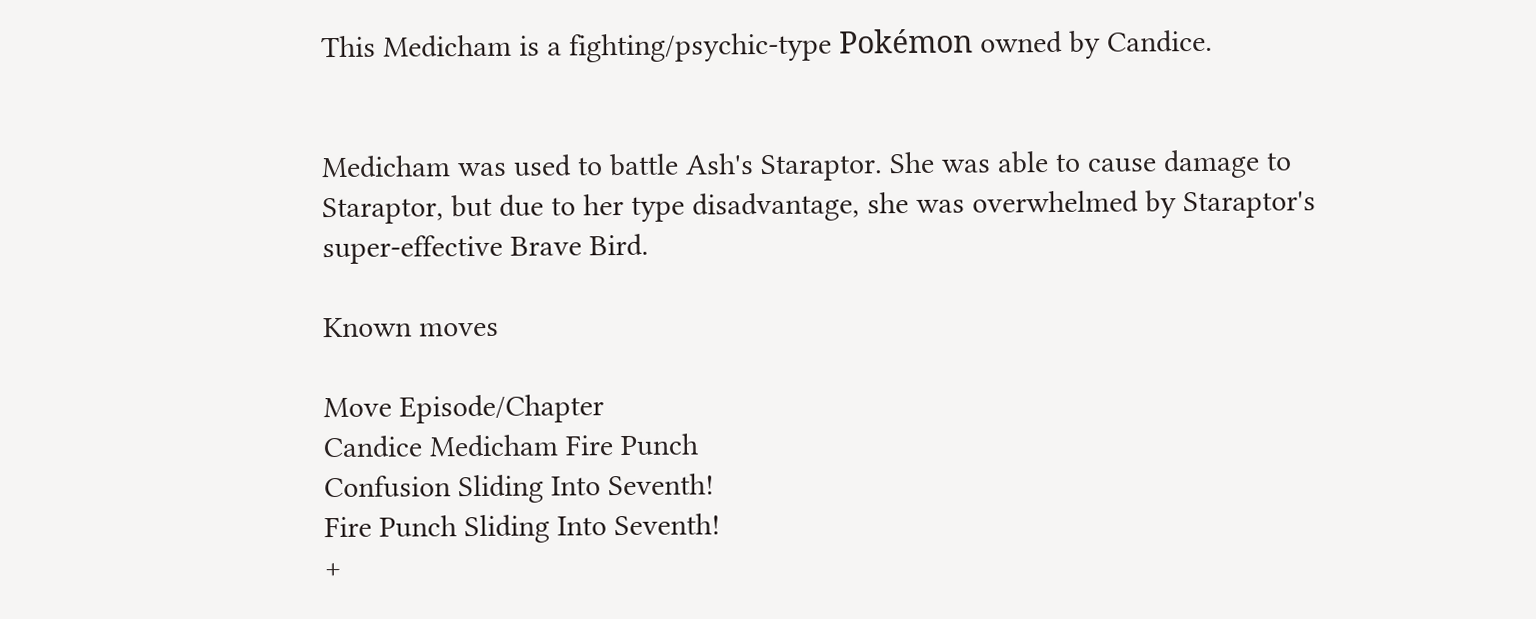This Medicham is a fighting/psychic-type Pokémon owned by Candice.


Medicham was used to battle Ash's Staraptor. She was able to cause damage to Staraptor, but due to her type disadvantage, she was overwhelmed by Staraptor's super-effective Brave Bird.

Known moves

Move Episode/Chapter
Candice Medicham Fire Punch
Confusion Sliding Into Seventh!
Fire Punch Sliding Into Seventh!
+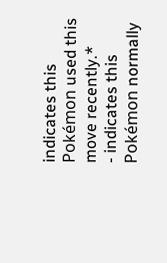indicates this Pokémon used this move recently.*
- indicates this Pokémon normally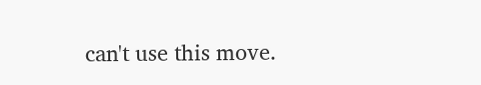can't use this move.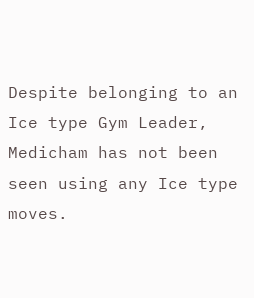Despite belonging to an Ice type Gym Leader, Medicham has not been seen using any Ice type moves.